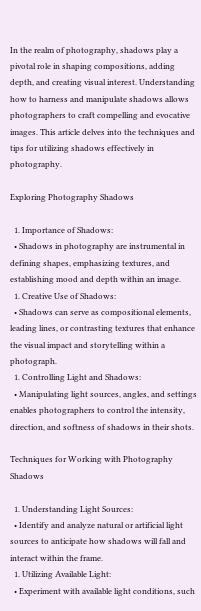In the realm of photography, shadows play a pivotal role in shaping compositions, adding depth, and creating visual interest. Understanding how to harness and manipulate shadows allows photographers to craft compelling and evocative images. This article delves into the techniques and tips for utilizing shadows effectively in photography.

Exploring Photography Shadows

  1. Importance of Shadows:
  • Shadows in photography are instrumental in defining shapes, emphasizing textures, and establishing mood and depth within an image.
  1. Creative Use of Shadows:
  • Shadows can serve as compositional elements, leading lines, or contrasting textures that enhance the visual impact and storytelling within a photograph.
  1. Controlling Light and Shadows:
  • Manipulating light sources, angles, and settings enables photographers to control the intensity, direction, and softness of shadows in their shots.

Techniques for Working with Photography Shadows

  1. Understanding Light Sources:
  • Identify and analyze natural or artificial light sources to anticipate how shadows will fall and interact within the frame.
  1. Utilizing Available Light:
  • Experiment with available light conditions, such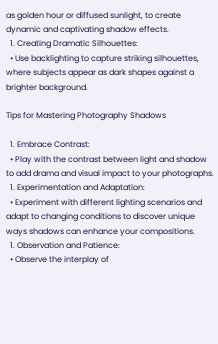as golden hour or diffused sunlight, to create dynamic and captivating shadow effects.
  1. Creating Dramatic Silhouettes:
  • Use backlighting to capture striking silhouettes, where subjects appear as dark shapes against a brighter background.

Tips for Mastering Photography Shadows

  1. Embrace Contrast:
  • Play with the contrast between light and shadow to add drama and visual impact to your photographs.
  1. Experimentation and Adaptation:
  • Experiment with different lighting scenarios and adapt to changing conditions to discover unique ways shadows can enhance your compositions.
  1. Observation and Patience:
  • Observe the interplay of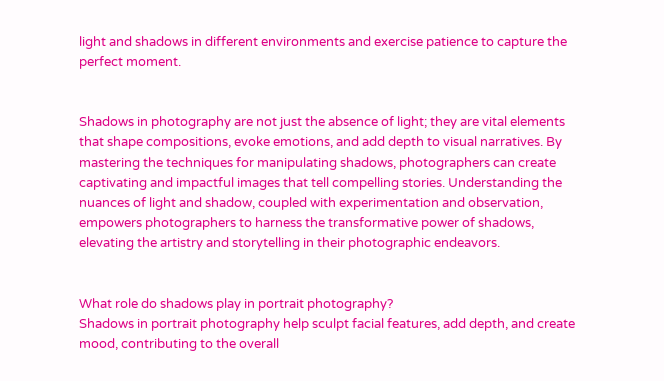light and shadows in different environments and exercise patience to capture the perfect moment.


Shadows in photography are not just the absence of light; they are vital elements that shape compositions, evoke emotions, and add depth to visual narratives. By mastering the techniques for manipulating shadows, photographers can create captivating and impactful images that tell compelling stories. Understanding the nuances of light and shadow, coupled with experimentation and observation, empowers photographers to harness the transformative power of shadows, elevating the artistry and storytelling in their photographic endeavors.


What role do shadows play in portrait photography?
Shadows in portrait photography help sculpt facial features, add depth, and create mood, contributing to the overall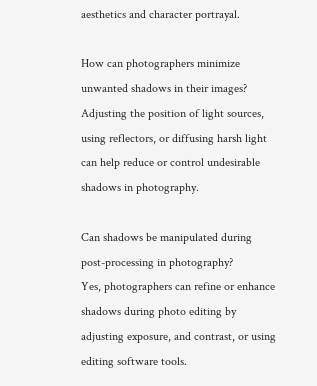aesthetics and character portrayal.

How can photographers minimize unwanted shadows in their images?
Adjusting the position of light sources, using reflectors, or diffusing harsh light can help reduce or control undesirable shadows in photography.

Can shadows be manipulated during post-processing in photography?
Yes, photographers can refine or enhance shadows during photo editing by adjusting exposure, and contrast, or using editing software tools.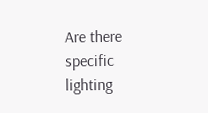Are there specific lighting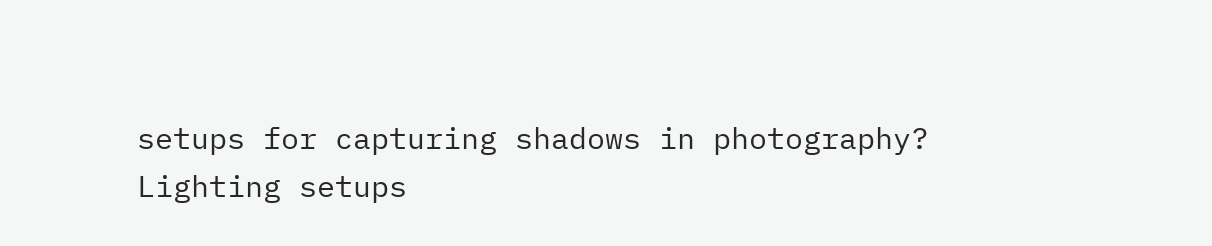setups for capturing shadows in photography?
Lighting setups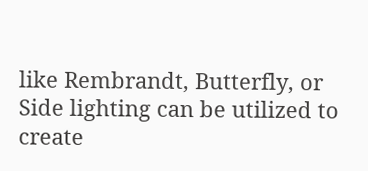like Rembrandt, Butterfly, or Side lighting can be utilized to create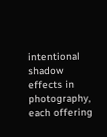intentional shadow effects in photography, each offering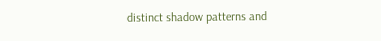distinct shadow patterns and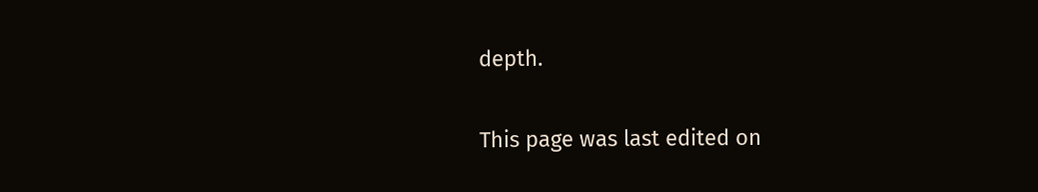depth.

This page was last edited on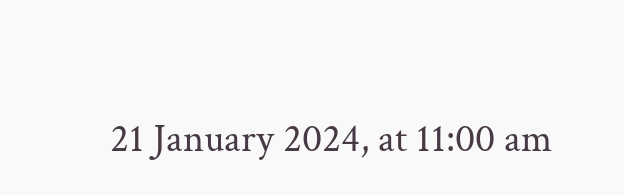21 January 2024, at 11:00 am